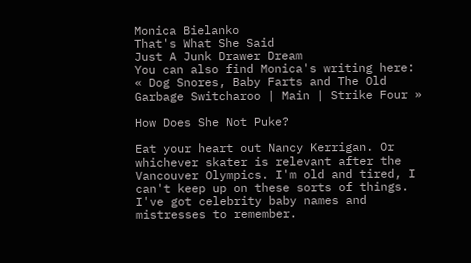Monica Bielanko
That's What She Said
Just A Junk Drawer Dream
You can also find Monica's writing here:
« Dog Snores, Baby Farts and The Old Garbage Switcharoo | Main | Strike Four »

How Does She Not Puke?

Eat your heart out Nancy Kerrigan. Or whichever skater is relevant after the Vancouver Olympics. I'm old and tired, I can't keep up on these sorts of things. I've got celebrity baby names and mistresses to remember.